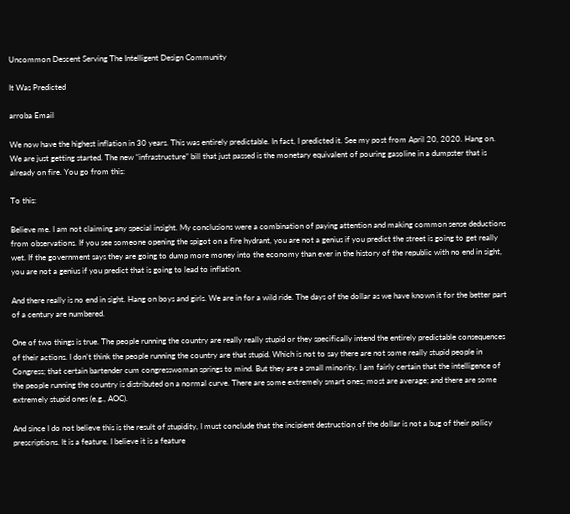Uncommon Descent Serving The Intelligent Design Community

It Was Predicted

arroba Email

We now have the highest inflation in 30 years. This was entirely predictable. In fact, I predicted it. See my post from April 20, 2020. Hang on. We are just getting started. The new “infrastructure” bill that just passed is the monetary equivalent of pouring gasoline in a dumpster that is already on fire. You go from this:

To this:

Believe me. I am not claiming any special insight. My conclusions were a combination of paying attention and making common sense deductions from observations. If you see someone opening the spigot on a fire hydrant, you are not a genius if you predict the street is going to get really wet. If the government says they are going to dump more money into the economy than ever in the history of the republic with no end in sight, you are not a genius if you predict that is going to lead to inflation.

And there really is no end in sight. Hang on boys and girls. We are in for a wild ride. The days of the dollar as we have known it for the better part of a century are numbered.

One of two things is true. The people running the country are really really stupid or they specifically intend the entirely predictable consequences of their actions. I don’t think the people running the country are that stupid. Which is not to say there are not some really stupid people in Congress; that certain bartender cum congresswoman springs to mind. But they are a small minority. I am fairly certain that the intelligence of the people running the country is distributed on a normal curve. There are some extremely smart ones; most are average; and there are some extremely stupid ones (e.g., AOC).

And since I do not believe this is the result of stupidity, I must conclude that the incipient destruction of the dollar is not a bug of their policy prescriptions. It is a feature. I believe it is a feature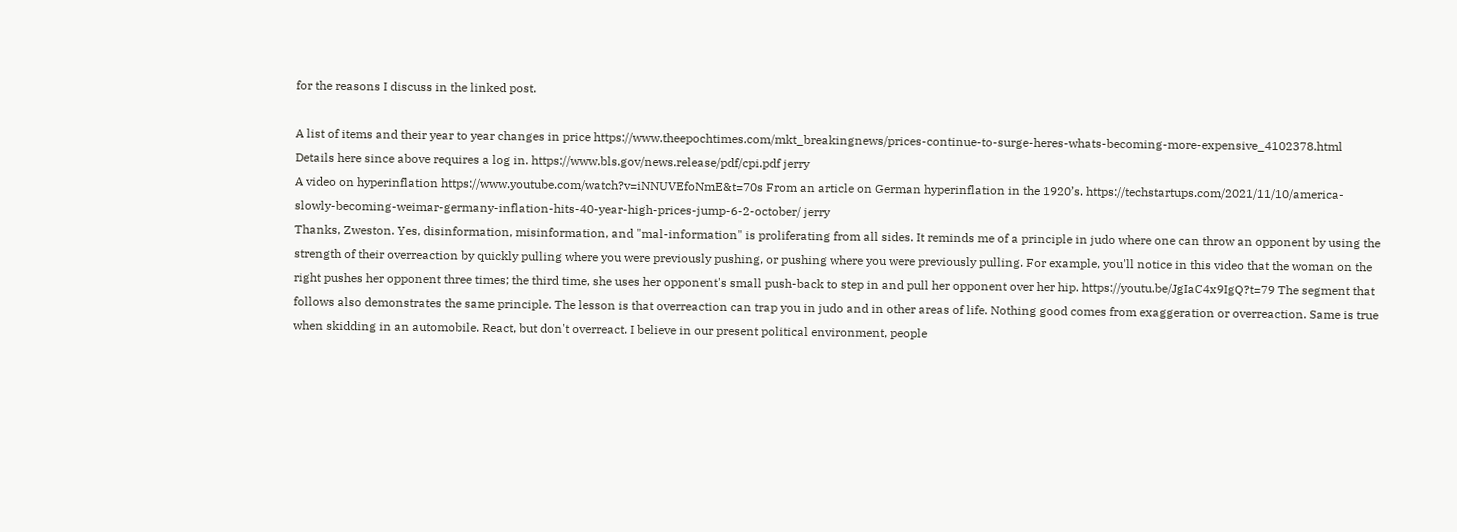for the reasons I discuss in the linked post.

A list of items and their year to year changes in price https://www.theepochtimes.com/mkt_breakingnews/prices-continue-to-surge-heres-whats-becoming-more-expensive_4102378.html Details here since above requires a log in. https://www.bls.gov/news.release/pdf/cpi.pdf jerry
A video on hyperinflation https://www.youtube.com/watch?v=iNNUVEfoNmE&t=70s From an article on German hyperinflation in the 1920’s. https://techstartups.com/2021/11/10/america-slowly-becoming-weimar-germany-inflation-hits-40-year-high-prices-jump-6-2-october/ jerry
Thanks, Zweston. Yes, disinformation, misinformation, and "mal-information" is proliferating from all sides. It reminds me of a principle in judo where one can throw an opponent by using the strength of their overreaction by quickly pulling where you were previously pushing, or pushing where you were previously pulling. For example, you'll notice in this video that the woman on the right pushes her opponent three times; the third time, she uses her opponent's small push-back to step in and pull her opponent over her hip. https://youtu.be/JgIaC4x9IgQ?t=79 The segment that follows also demonstrates the same principle. The lesson is that overreaction can trap you in judo and in other areas of life. Nothing good comes from exaggeration or overreaction. Same is true when skidding in an automobile. React, but don't overreact. I believe in our present political environment, people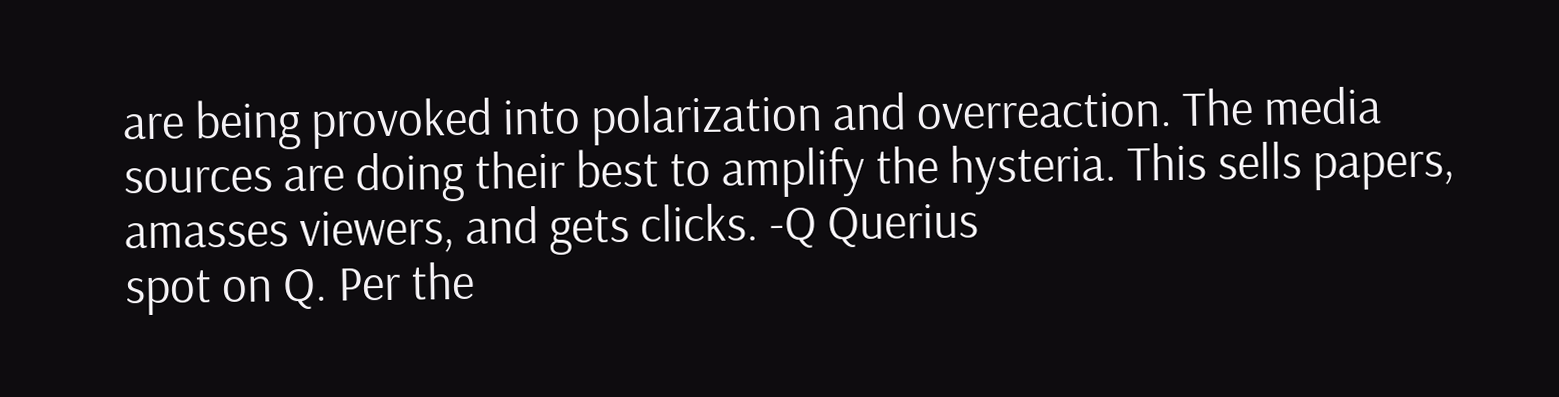are being provoked into polarization and overreaction. The media sources are doing their best to amplify the hysteria. This sells papers, amasses viewers, and gets clicks. -Q Querius
spot on Q. Per the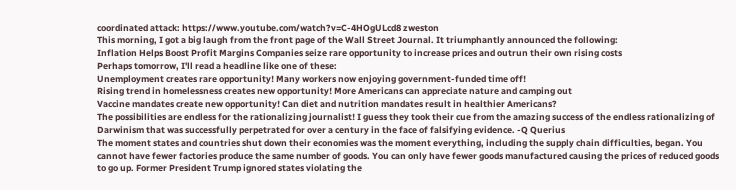coordinated attack: https://www.youtube.com/watch?v=C-4HOgULcd8 zweston
This morning, I got a big laugh from the front page of the Wall Street Journal. It triumphantly announced the following:
Inflation Helps Boost Profit Margins Companies seize rare opportunity to increase prices and outrun their own rising costs
Perhaps tomorrow, I'll read a headline like one of these:
Unemployment creates rare opportunity! Many workers now enjoying government-funded time off!
Rising trend in homelessness creates new opportunity! More Americans can appreciate nature and camping out
Vaccine mandates create new opportunity! Can diet and nutrition mandates result in healthier Americans?
The possibilities are endless for the rationalizing journalist! I guess they took their cue from the amazing success of the endless rationalizing of Darwinism that was successfully perpetrated for over a century in the face of falsifying evidence. -Q Querius
The moment states and countries shut down their economies was the moment everything, including the supply chain difficulties, began. You cannot have fewer factories produce the same number of goods. You can only have fewer goods manufactured causing the prices of reduced goods to go up. Former President Trump ignored states violating the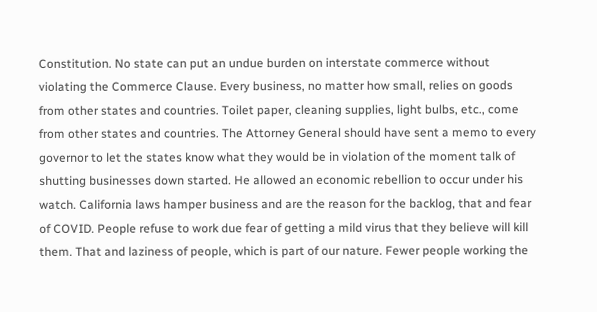Constitution. No state can put an undue burden on interstate commerce without violating the Commerce Clause. Every business, no matter how small, relies on goods from other states and countries. Toilet paper, cleaning supplies, light bulbs, etc., come from other states and countries. The Attorney General should have sent a memo to every governor to let the states know what they would be in violation of the moment talk of shutting businesses down started. He allowed an economic rebellion to occur under his watch. California laws hamper business and are the reason for the backlog, that and fear of COVID. People refuse to work due fear of getting a mild virus that they believe will kill them. That and laziness of people, which is part of our nature. Fewer people working the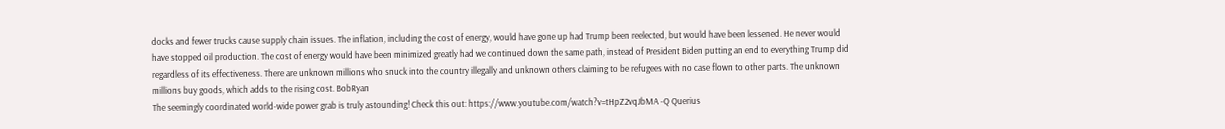docks and fewer trucks cause supply chain issues. The inflation, including the cost of energy, would have gone up had Trump been reelected, but would have been lessened. He never would have stopped oil production. The cost of energy would have been minimized greatly had we continued down the same path, instead of President Biden putting an end to everything Trump did regardless of its effectiveness. There are unknown millions who snuck into the country illegally and unknown others claiming to be refugees with no case flown to other parts. The unknown millions buy goods, which adds to the rising cost. BobRyan
The seemingly coordinated world-wide power grab is truly astounding! Check this out: https://www.youtube.com/watch?v=tHpZ2vqJbMA -Q Querius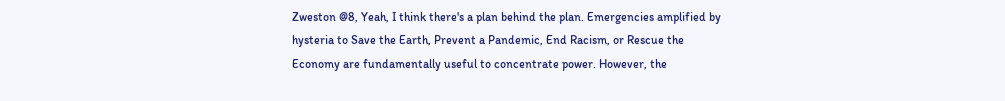Zweston @8, Yeah, I think there's a plan behind the plan. Emergencies amplified by hysteria to Save the Earth, Prevent a Pandemic, End Racism, or Rescue the Economy are fundamentally useful to concentrate power. However, the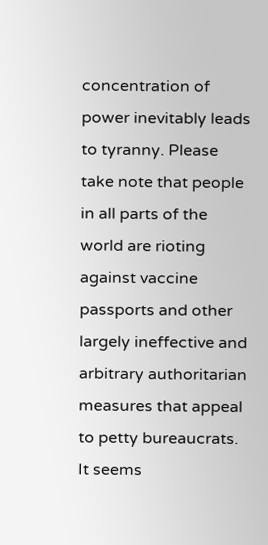concentration of power inevitably leads to tyranny. Please take note that people in all parts of the world are rioting against vaccine passports and other largely ineffective and arbitrary authoritarian measures that appeal to petty bureaucrats. It seems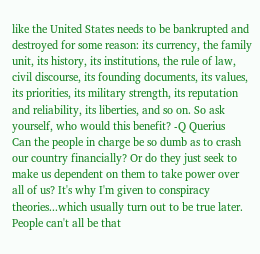like the United States needs to be bankrupted and destroyed for some reason: its currency, the family unit, its history, its institutions, the rule of law, civil discourse, its founding documents, its values, its priorities, its military strength, its reputation and reliability, its liberties, and so on. So ask yourself, who would this benefit? -Q Querius
Can the people in charge be so dumb as to crash our country financially? Or do they just seek to make us dependent on them to take power over all of us? It's why I'm given to conspiracy theories...which usually turn out to be true later. People can't all be that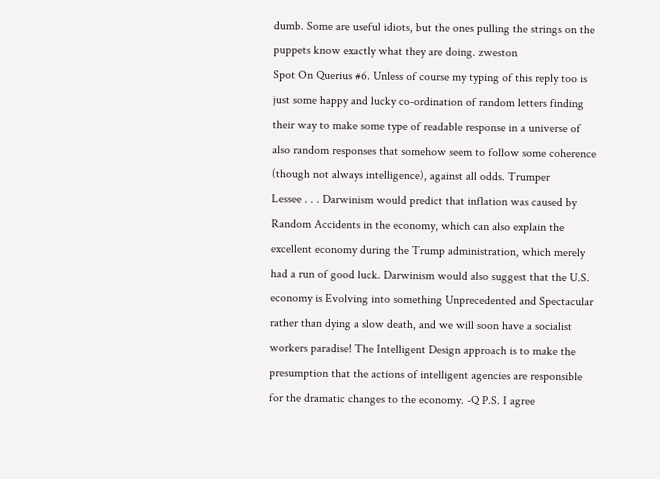dumb. Some are useful idiots, but the ones pulling the strings on the puppets know exactly what they are doing. zweston
Spot On Querius #6. Unless of course my typing of this reply too is just some happy and lucky co-ordination of random letters finding their way to make some type of readable response in a universe of also random responses that somehow seem to follow some coherence (though not always intelligence), against all odds. Trumper
Lessee . . . Darwinism would predict that inflation was caused by Random Accidents in the economy, which can also explain the excellent economy during the Trump administration, which merely had a run of good luck. Darwinism would also suggest that the U.S. economy is Evolving into something Unprecedented and Spectacular rather than dying a slow death, and we will soon have a socialist workers paradise! The Intelligent Design approach is to make the presumption that the actions of intelligent agencies are responsible for the dramatic changes to the economy. -Q P.S. I agree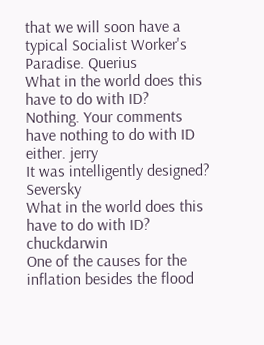that we will soon have a typical Socialist Worker's Paradise. Querius
What in the world does this have to do with ID?
Nothing. Your comments have nothing to do with ID either. jerry
It was intelligently designed? Seversky
What in the world does this have to do with ID? chuckdarwin
One of the causes for the inflation besides the flood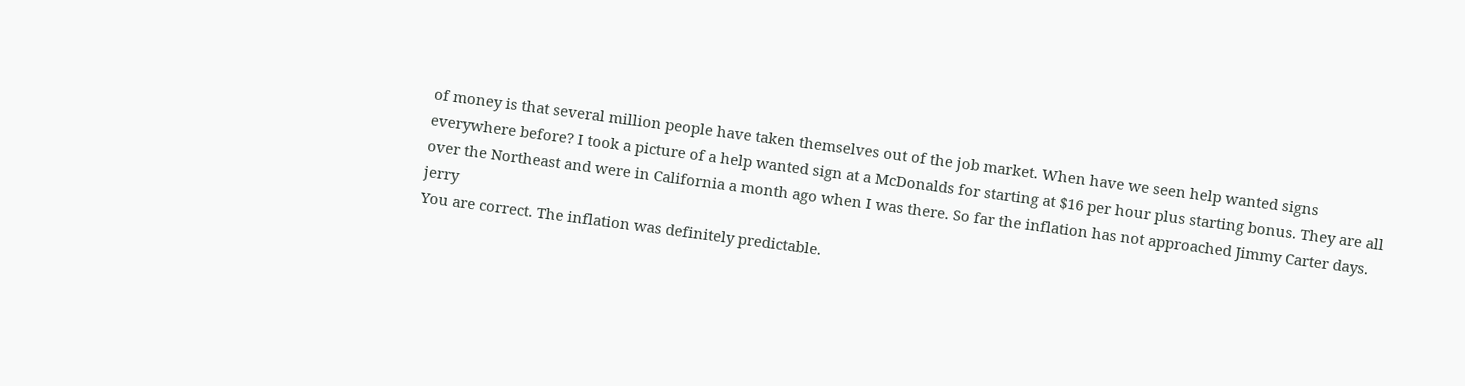of money is that several million people have taken themselves out of the job market. When have we seen help wanted signs everywhere before? I took a picture of a help wanted sign at a McDonalds for starting at $16 per hour plus starting bonus. They are all over the Northeast and were in California a month ago when I was there. So far the inflation has not approached Jimmy Carter days. jerry
You are correct. The inflation was definitely predictable.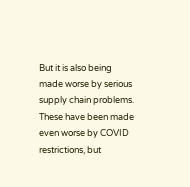But it is also being made worse by serious supply chain problems. These have been made even worse by COVID restrictions, but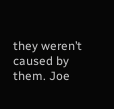they weren’t caused by them. Joe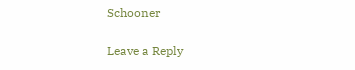Schooner

Leave a Reply